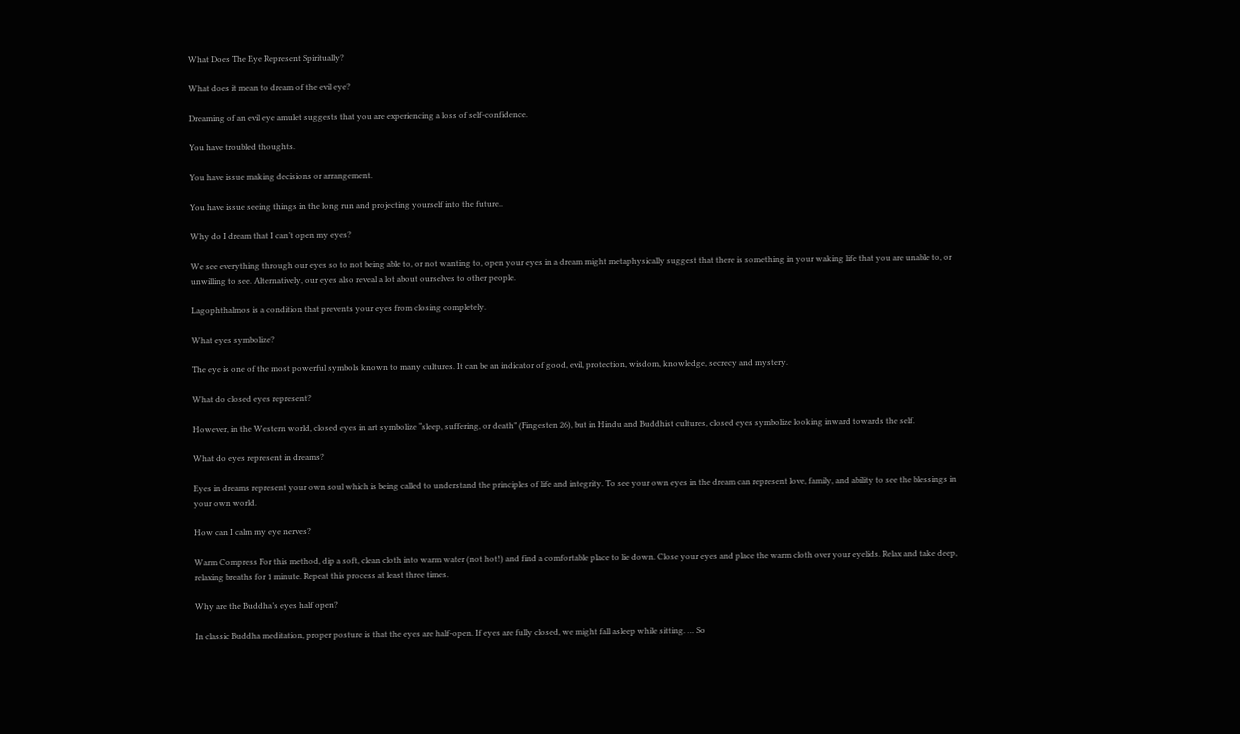What Does The Eye Represent Spiritually?

What does it mean to dream of the evil eye?

Dreaming of an evil eye amulet suggests that you are experiencing a loss of self-confidence.

You have troubled thoughts.

You have issue making decisions or arrangement.

You have issue seeing things in the long run and projecting yourself into the future..

Why do I dream that I can’t open my eyes?

We see everything through our eyes so to not being able to, or not wanting to, open your eyes in a dream might metaphysically suggest that there is something in your waking life that you are unable to, or unwilling to see. Alternatively, our eyes also reveal a lot about ourselves to other people.

Lagophthalmos is a condition that prevents your eyes from closing completely.

What eyes symbolize?

The eye is one of the most powerful symbols known to many cultures. It can be an indicator of good, evil, protection, wisdom, knowledge, secrecy and mystery.

What do closed eyes represent?

However, in the Western world, closed eyes in art symbolize “sleep, suffering, or death” (Fingesten 26), but in Hindu and Buddhist cultures, closed eyes symbolize looking inward towards the self.

What do eyes represent in dreams?

Eyes in dreams represent your own soul which is being called to understand the principles of life and integrity. To see your own eyes in the dream can represent love, family, and ability to see the blessings in your own world.

How can I calm my eye nerves?

Warm Compress For this method, dip a soft, clean cloth into warm water (not hot!) and find a comfortable place to lie down. Close your eyes and place the warm cloth over your eyelids. Relax and take deep, relaxing breaths for 1 minute. Repeat this process at least three times.

Why are the Buddha’s eyes half open?

In classic Buddha meditation, proper posture is that the eyes are half-open. If eyes are fully closed, we might fall asleep while sitting. … So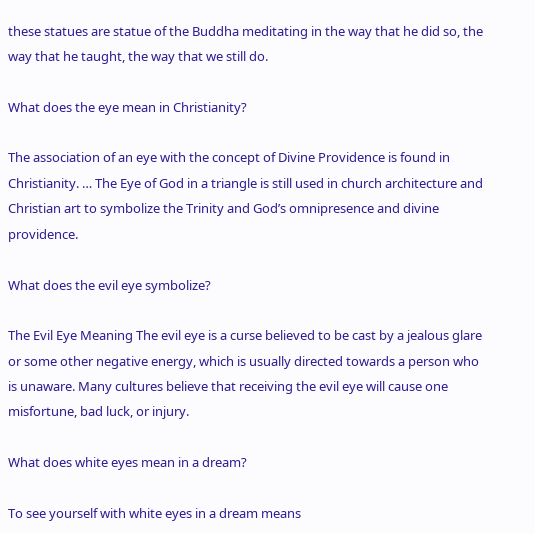these statues are statue of the Buddha meditating in the way that he did so, the way that he taught, the way that we still do.

What does the eye mean in Christianity?

The association of an eye with the concept of Divine Providence is found in Christianity. … The Eye of God in a triangle is still used in church architecture and Christian art to symbolize the Trinity and God’s omnipresence and divine providence.

What does the evil eye symbolize?

The Evil Eye Meaning The evil eye is a curse believed to be cast by a jealous glare or some other negative energy, which is usually directed towards a person who is unaware. Many cultures believe that receiving the evil eye will cause one misfortune, bad luck, or injury.

What does white eyes mean in a dream?

To see yourself with white eyes in a dream means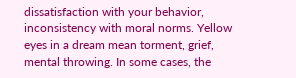dissatisfaction with your behavior, inconsistency with moral norms. Yellow eyes in a dream mean torment, grief, mental throwing. In some cases, the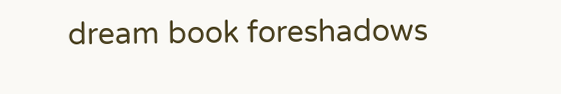dream book foreshadows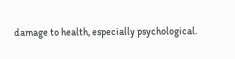damage to health, especially psychological.